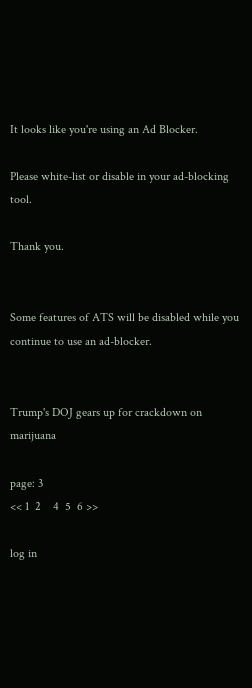It looks like you're using an Ad Blocker.

Please white-list or disable in your ad-blocking tool.

Thank you.


Some features of ATS will be disabled while you continue to use an ad-blocker.


Trump's DOJ gears up for crackdown on marijuana

page: 3
<< 1  2    4  5  6 >>

log in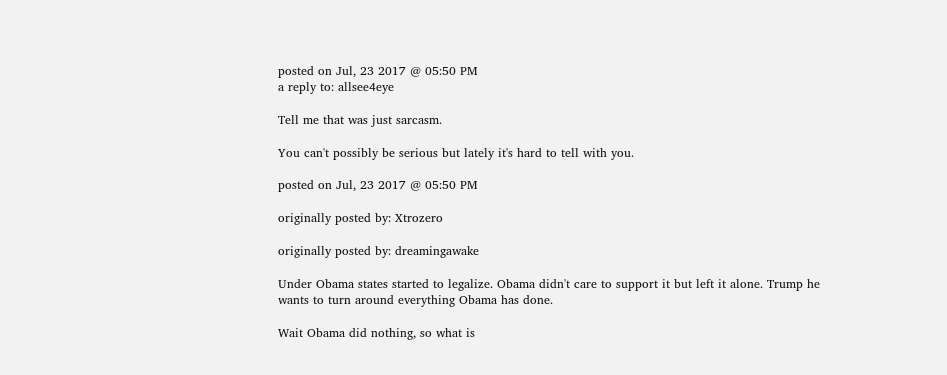posted on Jul, 23 2017 @ 05:50 PM
a reply to: allsee4eye

Tell me that was just sarcasm.

You can't possibly be serious but lately it's hard to tell with you.

posted on Jul, 23 2017 @ 05:50 PM

originally posted by: Xtrozero

originally posted by: dreamingawake

Under Obama states started to legalize. Obama didn't care to support it but left it alone. Trump he wants to turn around everything Obama has done.

Wait Obama did nothing, so what is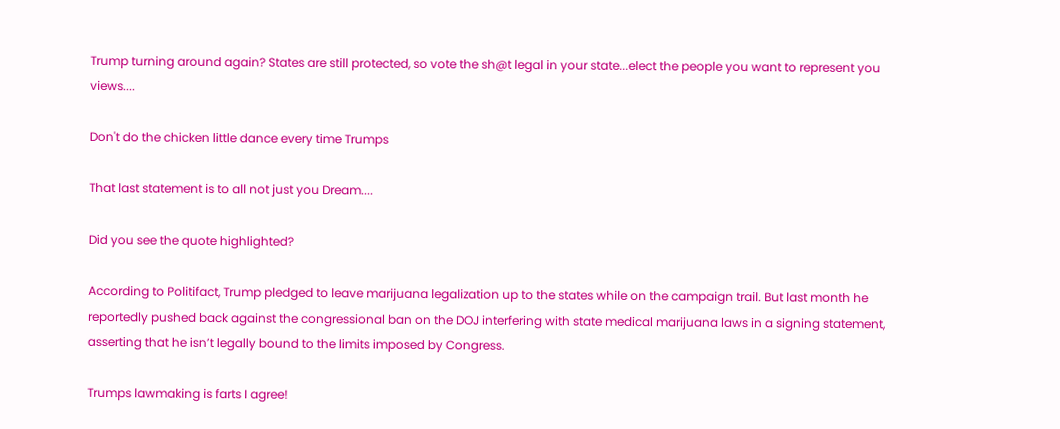Trump turning around again? States are still protected, so vote the sh@t legal in your state...elect the people you want to represent you views....

Don't do the chicken little dance every time Trumps

That last statement is to all not just you Dream....

Did you see the quote highlighted?

According to Politifact, Trump pledged to leave marijuana legalization up to the states while on the campaign trail. But last month he reportedly pushed back against the congressional ban on the DOJ interfering with state medical marijuana laws in a signing statement, asserting that he isn’t legally bound to the limits imposed by Congress.

Trumps lawmaking is farts I agree!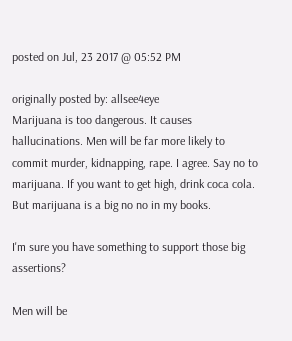posted on Jul, 23 2017 @ 05:52 PM

originally posted by: allsee4eye
Marijuana is too dangerous. It causes hallucinations. Men will be far more likely to commit murder, kidnapping, rape. I agree. Say no to marijuana. If you want to get high, drink coca cola. But marijuana is a big no no in my books.

I'm sure you have something to support those big assertions?

Men will be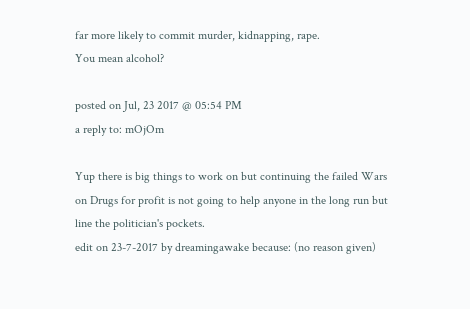far more likely to commit murder, kidnapping, rape.
You mean alcohol?

posted on Jul, 23 2017 @ 05:54 PM
a reply to: mOjOm

Yup there is big things to work on but continuing the failed Wars on Drugs for profit is not going to help anyone in the long run but line the politician's pockets.
edit on 23-7-2017 by dreamingawake because: (no reason given)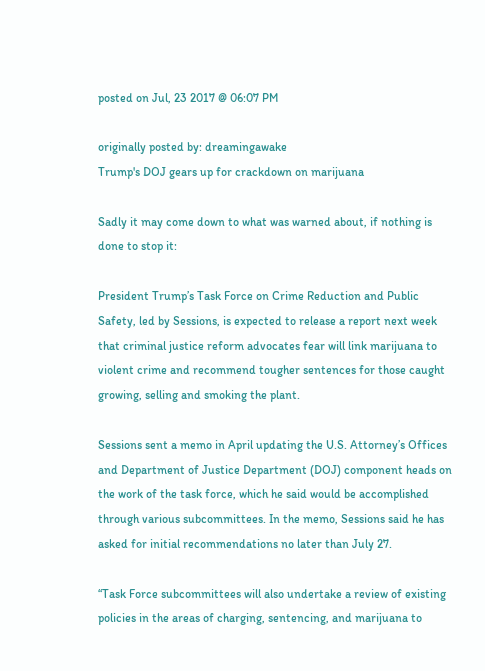posted on Jul, 23 2017 @ 06:07 PM

originally posted by: dreamingawake
Trump's DOJ gears up for crackdown on marijuana

Sadly it may come down to what was warned about, if nothing is done to stop it:

President Trump’s Task Force on Crime Reduction and Public Safety, led by Sessions, is expected to release a report next week that criminal justice reform advocates fear will link marijuana to violent crime and recommend tougher sentences for those caught growing, selling and smoking the plant.

Sessions sent a memo in April updating the U.S. Attorney’s Offices and Department of Justice Department (DOJ) component heads on the work of the task force, which he said would be accomplished through various subcommittees. In the memo, Sessions said he has asked for initial recommendations no later than July 27.

“Task Force subcommittees will also undertake a review of existing policies in the areas of charging, sentencing, and marijuana to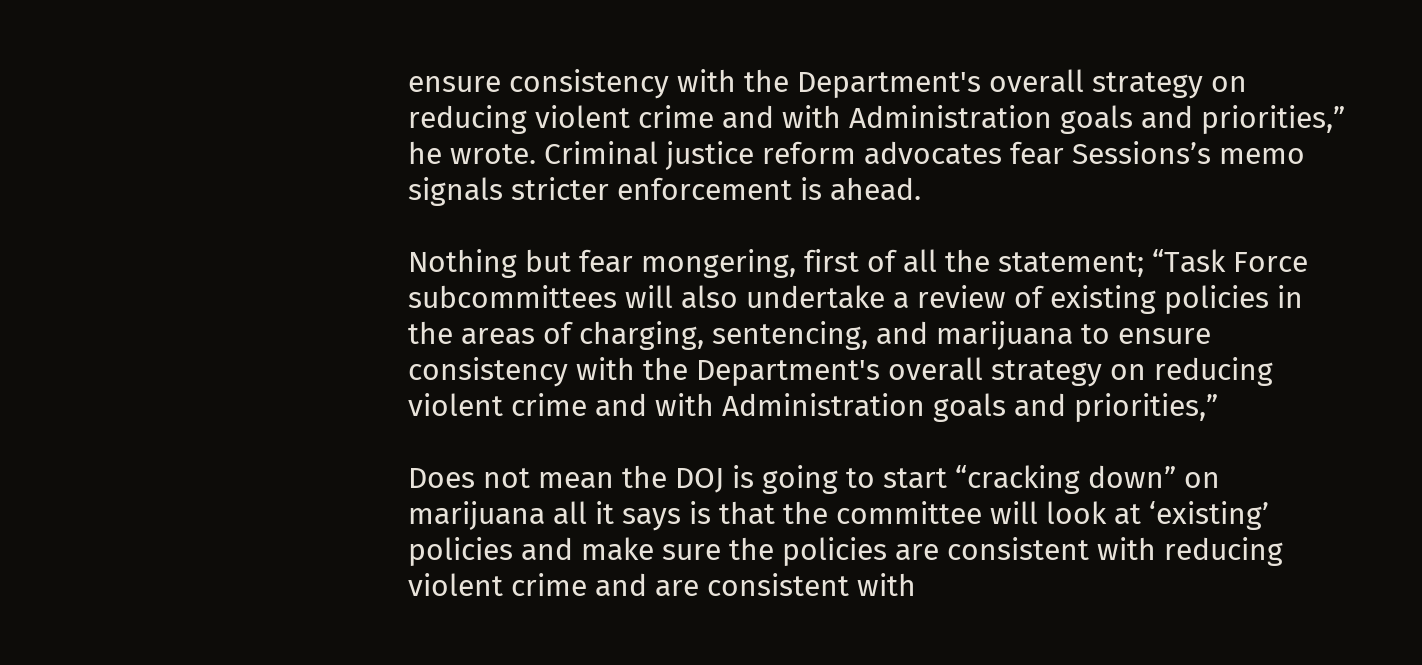ensure consistency with the Department's overall strategy on reducing violent crime and with Administration goals and priorities,” he wrote. Criminal justice reform advocates fear Sessions’s memo signals stricter enforcement is ahead.

Nothing but fear mongering, first of all the statement; “Task Force subcommittees will also undertake a review of existing policies in the areas of charging, sentencing, and marijuana to ensure consistency with the Department's overall strategy on reducing violent crime and with Administration goals and priorities,”

Does not mean the DOJ is going to start “cracking down” on marijuana all it says is that the committee will look at ‘existing’ policies and make sure the policies are consistent with reducing violent crime and are consistent with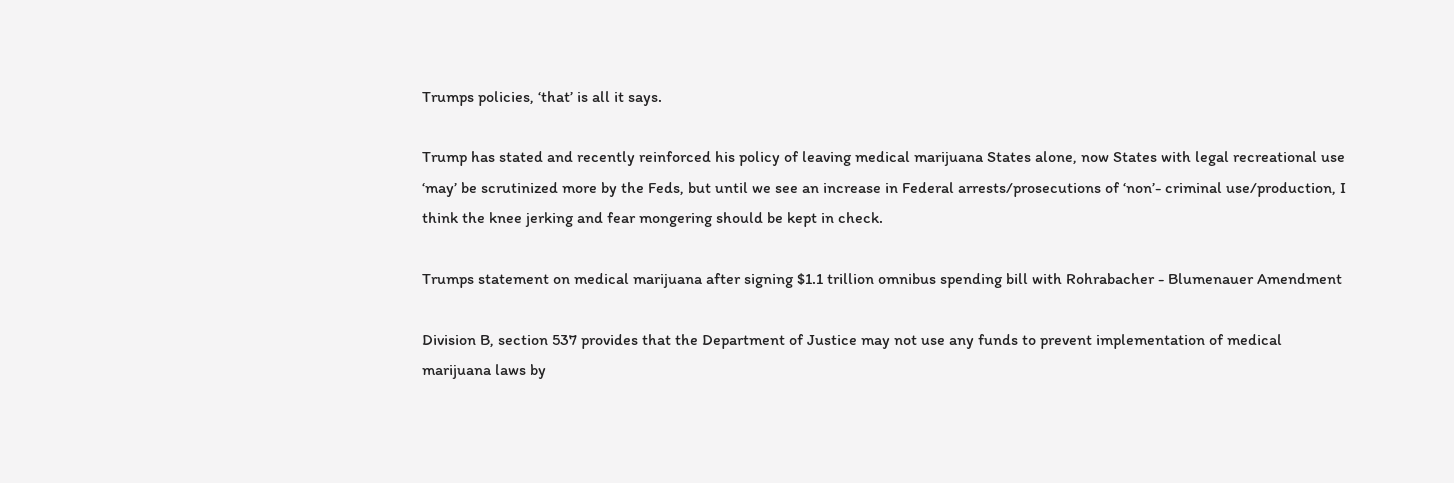Trumps policies, ‘that’ is all it says.

Trump has stated and recently reinforced his policy of leaving medical marijuana States alone, now States with legal recreational use ‘may’ be scrutinized more by the Feds, but until we see an increase in Federal arrests/prosecutions of ‘non’- criminal use/production, I think the knee jerking and fear mongering should be kept in check.

Trumps statement on medical marijuana after signing $1.1 trillion omnibus spending bill with Rohrabacher - Blumenauer Amendment

Division B, section 537 provides that the Department of Justice may not use any funds to prevent implementation of medical marijuana laws by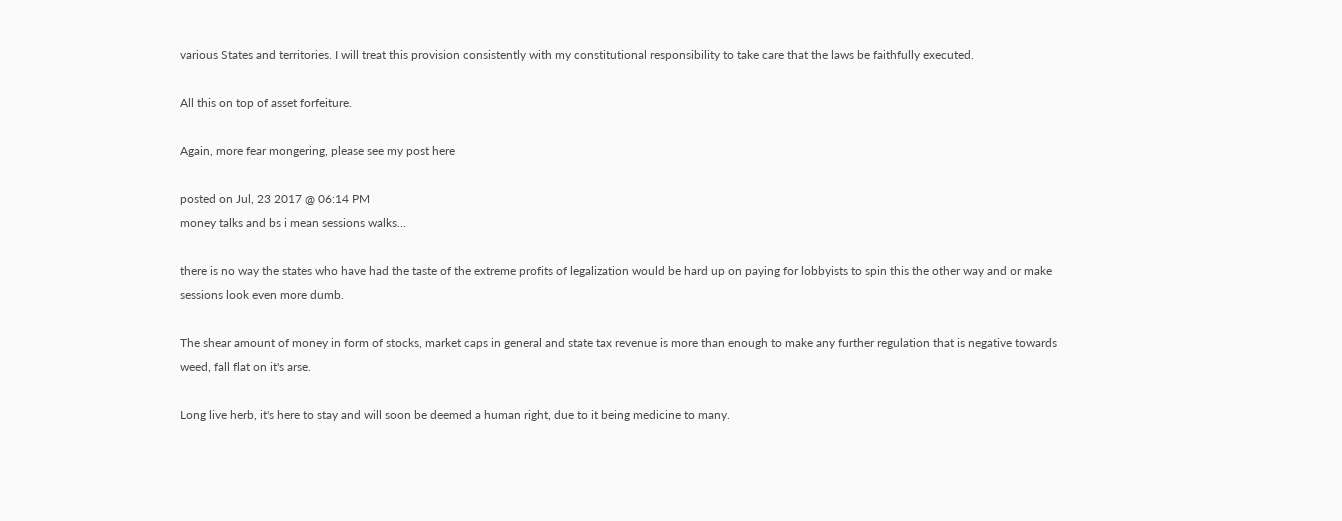various States and territories. I will treat this provision consistently with my constitutional responsibility to take care that the laws be faithfully executed.

All this on top of asset forfeiture.

Again, more fear mongering, please see my post here

posted on Jul, 23 2017 @ 06:14 PM
money talks and bs i mean sessions walks...

there is no way the states who have had the taste of the extreme profits of legalization would be hard up on paying for lobbyists to spin this the other way and or make sessions look even more dumb.

The shear amount of money in form of stocks, market caps in general and state tax revenue is more than enough to make any further regulation that is negative towards weed, fall flat on it's arse.

Long live herb, it's here to stay and will soon be deemed a human right, due to it being medicine to many.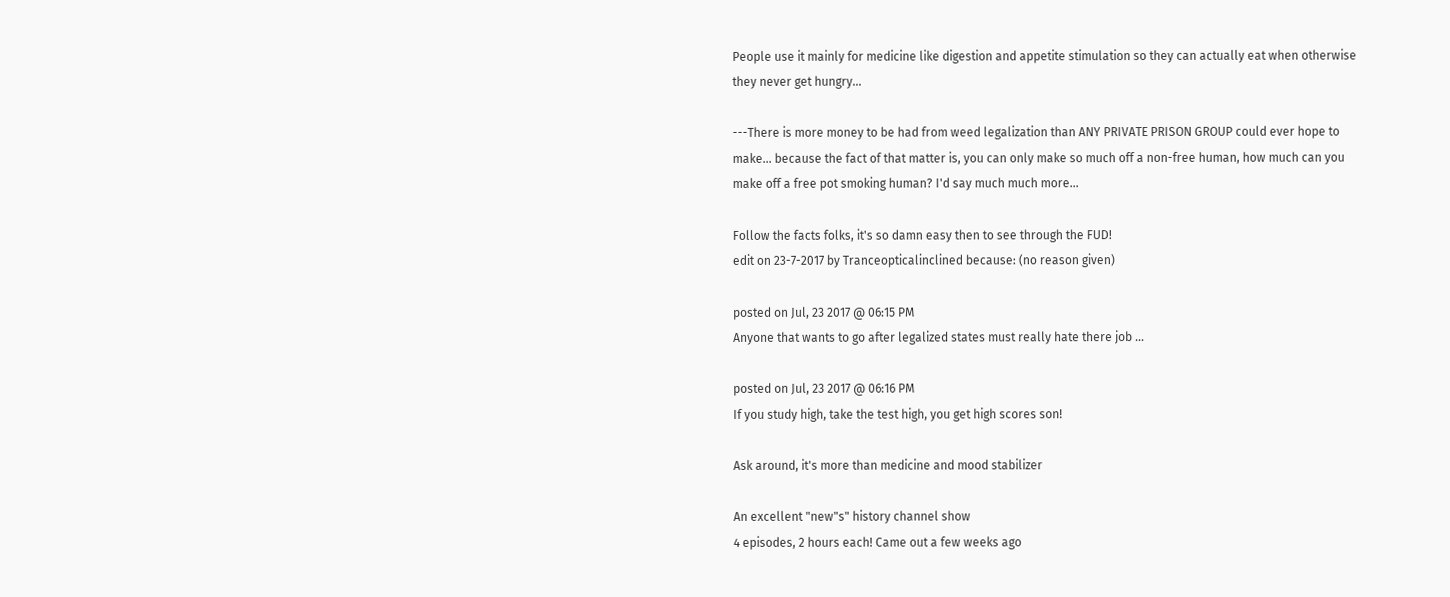People use it mainly for medicine like digestion and appetite stimulation so they can actually eat when otherwise they never get hungry...

---There is more money to be had from weed legalization than ANY PRIVATE PRISON GROUP could ever hope to make... because the fact of that matter is, you can only make so much off a non-free human, how much can you make off a free pot smoking human? I'd say much much more...

Follow the facts folks, it's so damn easy then to see through the FUD!
edit on 23-7-2017 by Tranceopticalinclined because: (no reason given)

posted on Jul, 23 2017 @ 06:15 PM
Anyone that wants to go after legalized states must really hate there job ...

posted on Jul, 23 2017 @ 06:16 PM
If you study high, take the test high, you get high scores son!

Ask around, it's more than medicine and mood stabilizer

An excellent "new"s" history channel show
4 episodes, 2 hours each! Came out a few weeks ago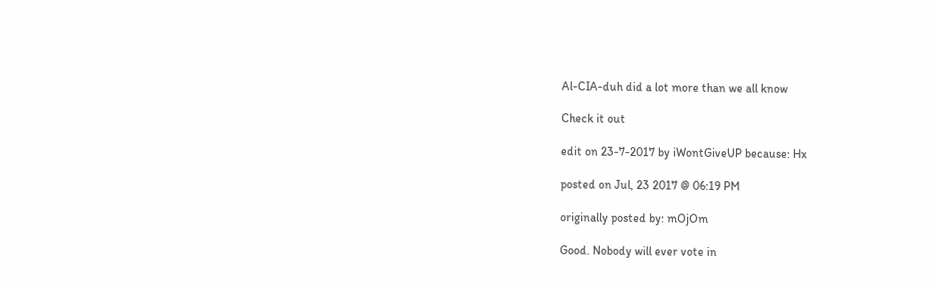Al-CIA-duh did a lot more than we all know

Check it out

edit on 23-7-2017 by iWontGiveUP because: Hx

posted on Jul, 23 2017 @ 06:19 PM

originally posted by: mOjOm

Good. Nobody will ever vote in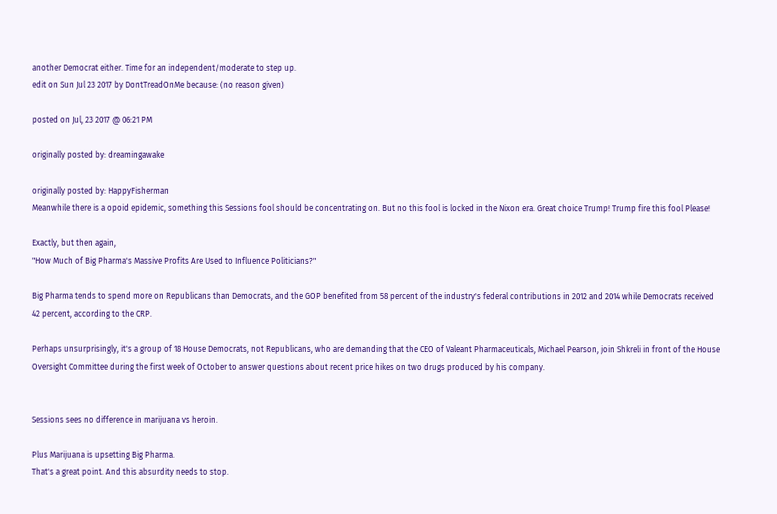another Democrat either. Time for an independent/moderate to step up.
edit on Sun Jul 23 2017 by DontTreadOnMe because: (no reason given)

posted on Jul, 23 2017 @ 06:21 PM

originally posted by: dreamingawake

originally posted by: HappyFisherman
Meanwhile there is a opoid epidemic, something this Sessions fool should be concentrating on. But no this fool is locked in the Nixon era. Great choice Trump! Trump fire this fool Please!

Exactly, but then again,
"How Much of Big Pharma's Massive Profits Are Used to Influence Politicians?"

Big Pharma tends to spend more on Republicans than Democrats, and the GOP benefited from 58 percent of the industry's federal contributions in 2012 and 2014 while Democrats received 42 percent, according to the CRP.

Perhaps unsurprisingly, it's a group of 18 House Democrats, not Republicans, who are demanding that the CEO of Valeant Pharmaceuticals, Michael Pearson, join Shkreli in front of the House Oversight Committee during the first week of October to answer questions about recent price hikes on two drugs produced by his company.


Sessions sees no difference in marijuana vs heroin.

Plus Marijuana is upsetting Big Pharma.
That's a great point. And this absurdity needs to stop.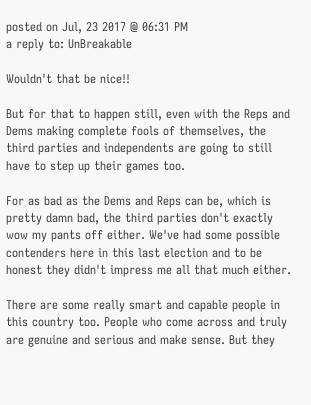posted on Jul, 23 2017 @ 06:31 PM
a reply to: UnBreakable

Wouldn't that be nice!!

But for that to happen still, even with the Reps and Dems making complete fools of themselves, the third parties and independents are going to still have to step up their games too.

For as bad as the Dems and Reps can be, which is pretty damn bad, the third parties don't exactly wow my pants off either. We've had some possible contenders here in this last election and to be honest they didn't impress me all that much either.

There are some really smart and capable people in this country too. People who come across and truly are genuine and serious and make sense. But they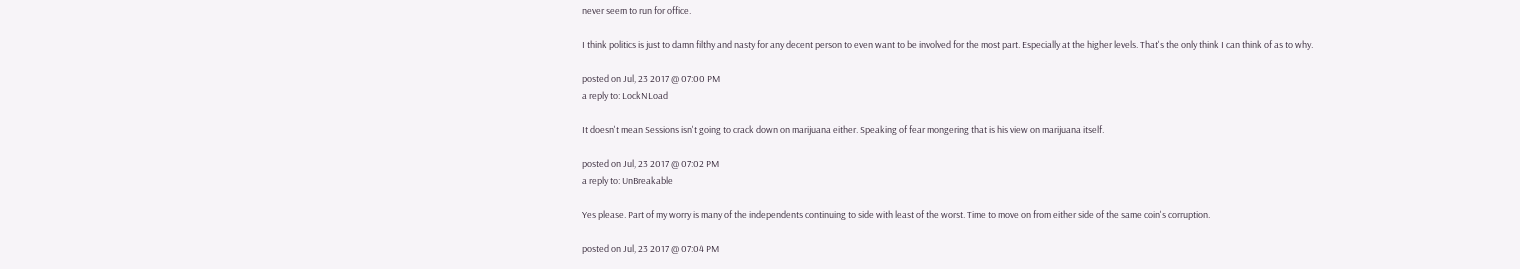never seem to run for office.

I think politics is just to damn filthy and nasty for any decent person to even want to be involved for the most part. Especially at the higher levels. That's the only think I can think of as to why.

posted on Jul, 23 2017 @ 07:00 PM
a reply to: LockNLoad

It doesn't mean Sessions isn't going to crack down on marijuana either. Speaking of fear mongering that is his view on marijuana itself.

posted on Jul, 23 2017 @ 07:02 PM
a reply to: UnBreakable

Yes please. Part of my worry is many of the independents continuing to side with least of the worst. Time to move on from either side of the same coin's corruption.

posted on Jul, 23 2017 @ 07:04 PM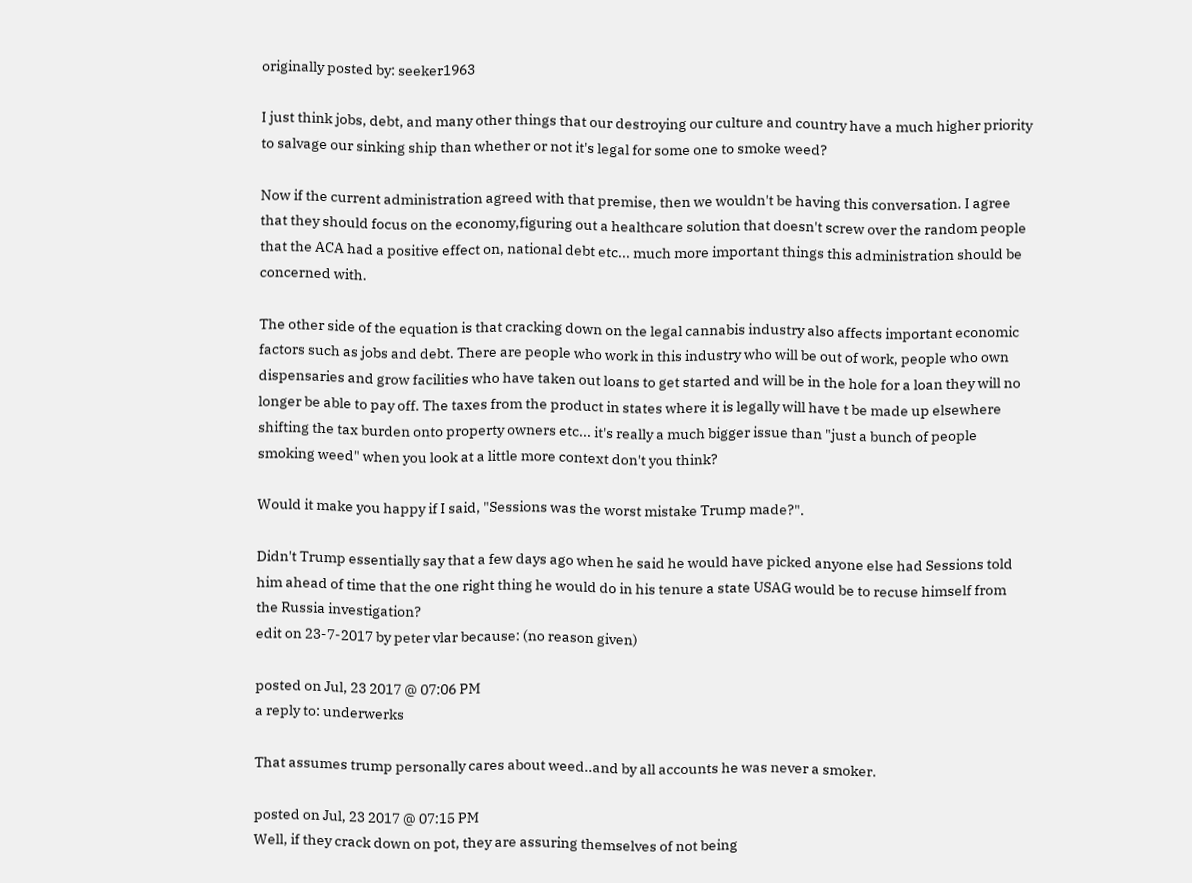originally posted by: seeker1963

I just think jobs, debt, and many other things that our destroying our culture and country have a much higher priority to salvage our sinking ship than whether or not it's legal for some one to smoke weed?

Now if the current administration agreed with that premise, then we wouldn't be having this conversation. I agree that they should focus on the economy,figuring out a healthcare solution that doesn't screw over the random people that the ACA had a positive effect on, national debt etc... much more important things this administration should be concerned with.

The other side of the equation is that cracking down on the legal cannabis industry also affects important economic factors such as jobs and debt. There are people who work in this industry who will be out of work, people who own dispensaries and grow facilities who have taken out loans to get started and will be in the hole for a loan they will no longer be able to pay off. The taxes from the product in states where it is legally will have t be made up elsewhere shifting the tax burden onto property owners etc... it's really a much bigger issue than "just a bunch of people smoking weed" when you look at a little more context don't you think?

Would it make you happy if I said, "Sessions was the worst mistake Trump made?".

Didn't Trump essentially say that a few days ago when he said he would have picked anyone else had Sessions told him ahead of time that the one right thing he would do in his tenure a state USAG would be to recuse himself from the Russia investigation?
edit on 23-7-2017 by peter vlar because: (no reason given)

posted on Jul, 23 2017 @ 07:06 PM
a reply to: underwerks

That assumes trump personally cares about weed..and by all accounts he was never a smoker.

posted on Jul, 23 2017 @ 07:15 PM
Well, if they crack down on pot, they are assuring themselves of not being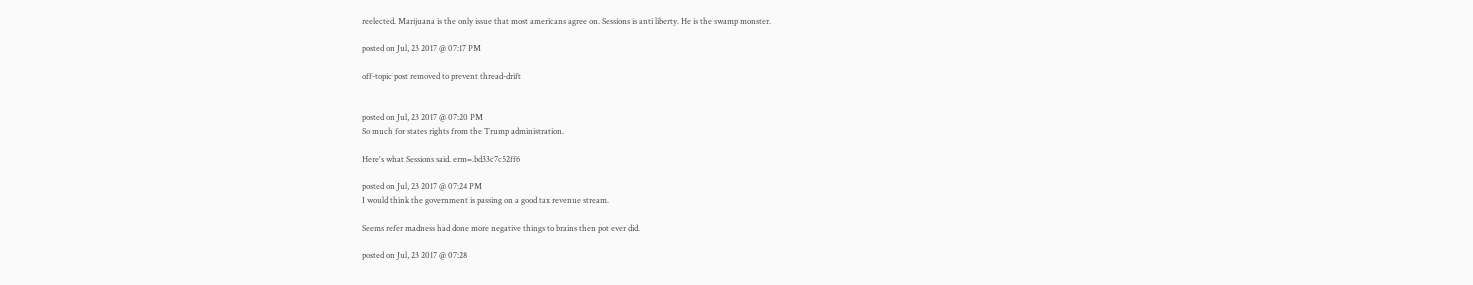reelected. Marijuana is the only issue that most americans agree on. Sessions is anti liberty. He is the swamp monster.

posted on Jul, 23 2017 @ 07:17 PM

off-topic post removed to prevent thread-drift


posted on Jul, 23 2017 @ 07:20 PM
So much for states rights from the Trump administration.

Here's what Sessions said. erm=.bd33c7c52ff6

posted on Jul, 23 2017 @ 07:24 PM
I would think the government is passing on a good tax revenue stream.

Seems refer madness had done more negative things to brains then pot ever did.

posted on Jul, 23 2017 @ 07:28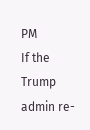PM
If the Trump admin re-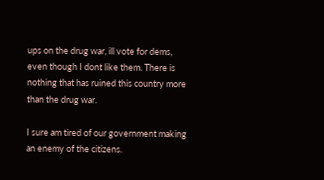ups on the drug war, ill vote for dems, even though I dont like them. There is nothing that has ruined this country more than the drug war.

I sure am tired of our government making an enemy of the citizens.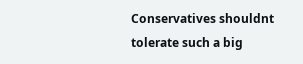Conservatives shouldnt tolerate such a big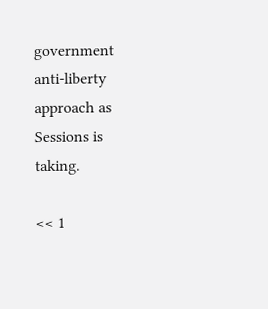government anti-liberty approach as Sessions is taking.

<< 1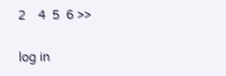2    4  5  6 >>

log in